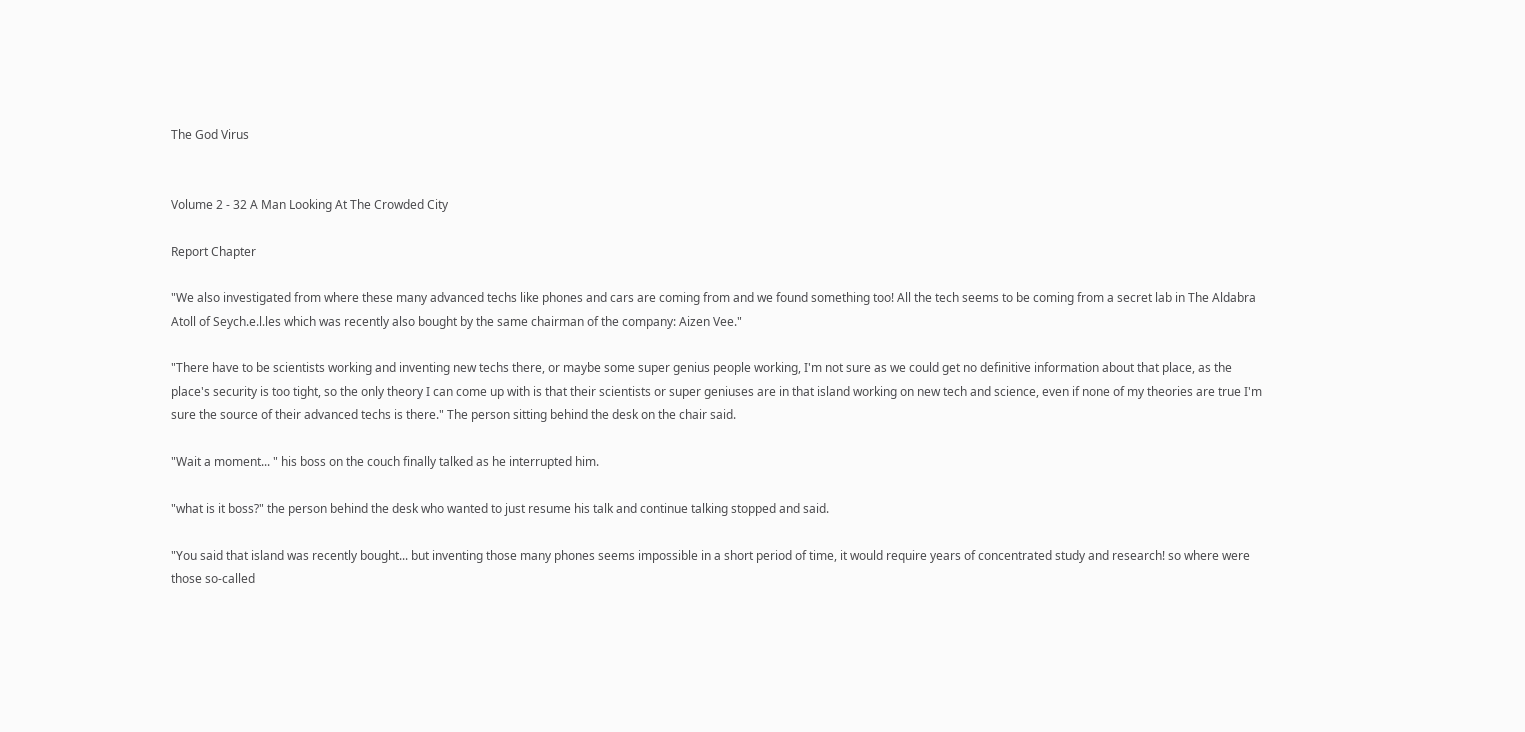The God Virus


Volume 2 - 32 A Man Looking At The Crowded City

Report Chapter

"We also investigated from where these many advanced techs like phones and cars are coming from and we found something too! All the tech seems to be coming from a secret lab in The Aldabra Atoll of Seych.e.l.les which was recently also bought by the same chairman of the company: Aizen Vee."

"There have to be scientists working and inventing new techs there, or maybe some super genius people working, I'm not sure as we could get no definitive information about that place, as the place's security is too tight, so the only theory I can come up with is that their scientists or super geniuses are in that island working on new tech and science, even if none of my theories are true I'm sure the source of their advanced techs is there." The person sitting behind the desk on the chair said.

"Wait a moment... " his boss on the couch finally talked as he interrupted him.

"what is it boss?" the person behind the desk who wanted to just resume his talk and continue talking stopped and said.

"You said that island was recently bought... but inventing those many phones seems impossible in a short period of time, it would require years of concentrated study and research! so where were those so-called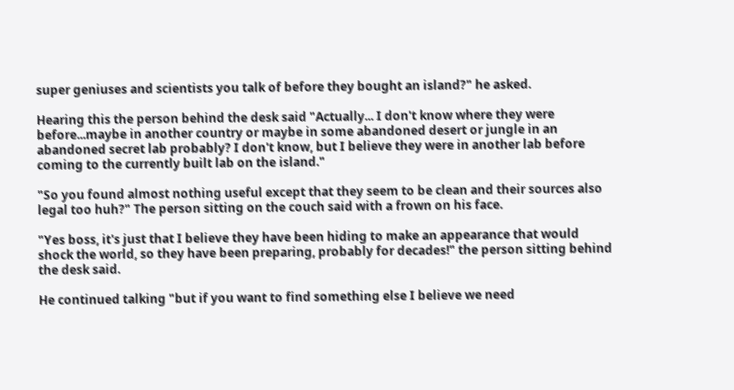super geniuses and scientists you talk of before they bought an island?" he asked.

Hearing this the person behind the desk said "Actually... I don't know where they were before...maybe in another country or maybe in some abandoned desert or jungle in an abandoned secret lab probably? I don't know, but I believe they were in another lab before coming to the currently built lab on the island."

"So you found almost nothing useful except that they seem to be clean and their sources also legal too huh?" The person sitting on the couch said with a frown on his face.

"Yes boss, it's just that I believe they have been hiding to make an appearance that would shock the world, so they have been preparing, probably for decades!" the person sitting behind the desk said.

He continued talking "but if you want to find something else I believe we need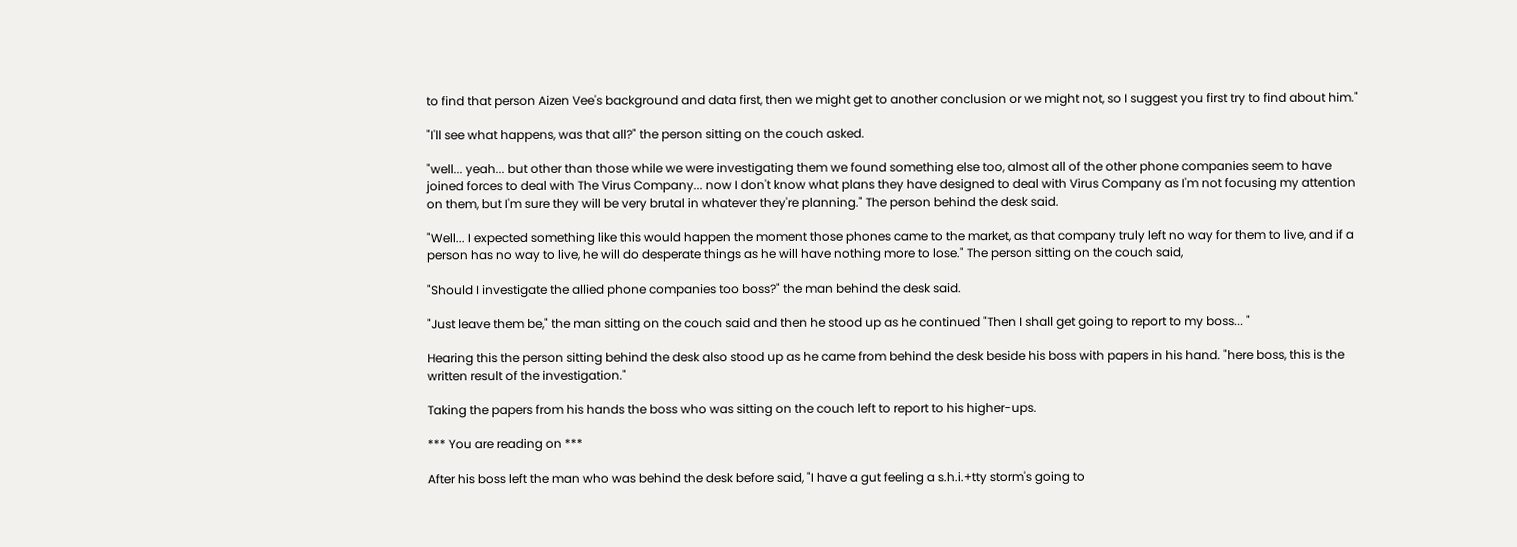to find that person Aizen Vee's background and data first, then we might get to another conclusion or we might not, so I suggest you first try to find about him."

"I'll see what happens, was that all?" the person sitting on the couch asked.

"well... yeah... but other than those while we were investigating them we found something else too, almost all of the other phone companies seem to have joined forces to deal with The Virus Company... now I don't know what plans they have designed to deal with Virus Company as I'm not focusing my attention on them, but I'm sure they will be very brutal in whatever they're planning." The person behind the desk said.

"Well... I expected something like this would happen the moment those phones came to the market, as that company truly left no way for them to live, and if a person has no way to live, he will do desperate things as he will have nothing more to lose." The person sitting on the couch said,

"Should I investigate the allied phone companies too boss?" the man behind the desk said.

"Just leave them be," the man sitting on the couch said and then he stood up as he continued "Then I shall get going to report to my boss... "

Hearing this the person sitting behind the desk also stood up as he came from behind the desk beside his boss with papers in his hand. "here boss, this is the written result of the investigation."

Taking the papers from his hands the boss who was sitting on the couch left to report to his higher-ups.

*** You are reading on ***

After his boss left the man who was behind the desk before said, "I have a gut feeling a s.h.i.+tty storm's going to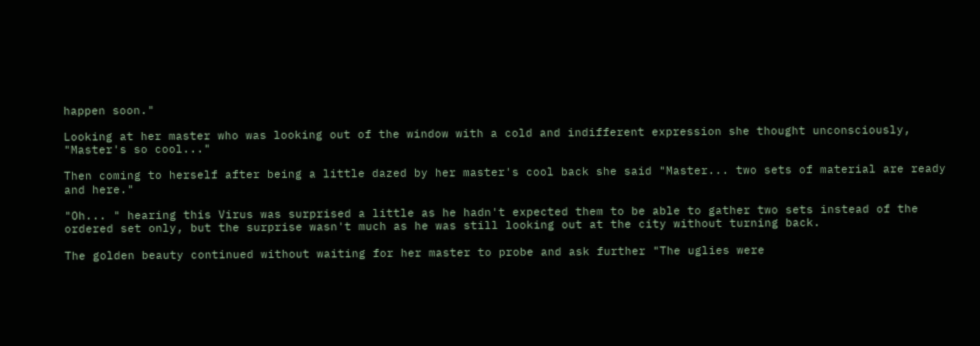happen soon."

Looking at her master who was looking out of the window with a cold and indifferent expression she thought unconsciously, "Master's so cool..."

Then coming to herself after being a little dazed by her master's cool back she said "Master... two sets of material are ready and here."

"Oh... " hearing this Virus was surprised a little as he hadn't expected them to be able to gather two sets instead of the ordered set only, but the surprise wasn't much as he was still looking out at the city without turning back.

The golden beauty continued without waiting for her master to probe and ask further "The uglies were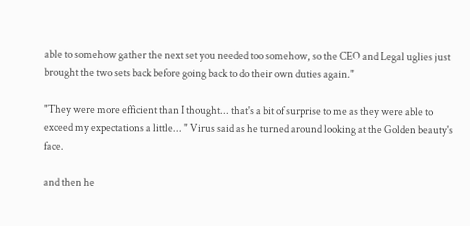able to somehow gather the next set you needed too somehow, so the CEO and Legal uglies just brought the two sets back before going back to do their own duties again."

"They were more efficient than I thought... that's a bit of surprise to me as they were able to exceed my expectations a little... " Virus said as he turned around looking at the Golden beauty's face.

and then he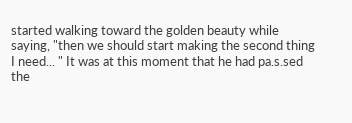started walking toward the golden beauty while saying, "then we should start making the second thing I need... " It was at this moment that he had pa.s.sed the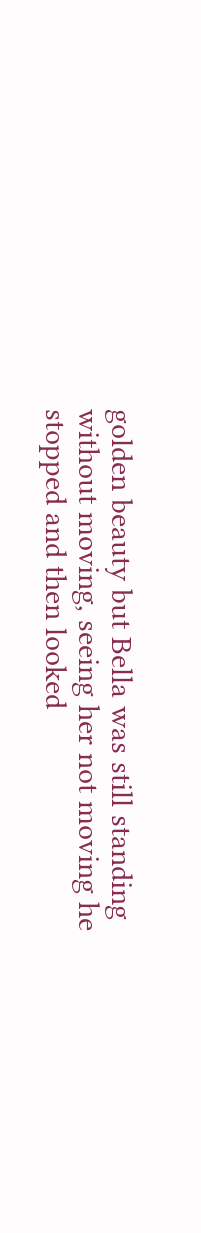golden beauty but Bella was still standing without moving, seeing her not moving he stopped and then looked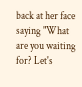back at her face saying "What are you waiting for? Let's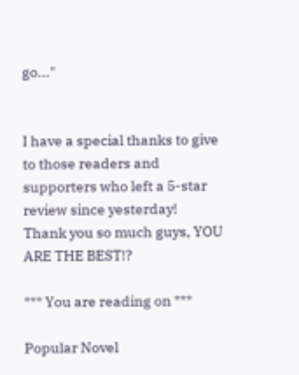go..."


I have a special thanks to give to those readers and supporters who left a 5-star review since yesterday! Thank you so much guys, YOU ARE THE BEST!?

*** You are reading on ***

Popular Novel